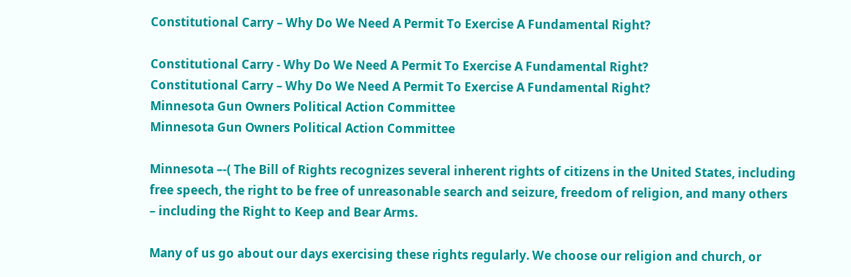Constitutional Carry – Why Do We Need A Permit To Exercise A Fundamental Right?

Constitutional Carry - Why Do We Need A Permit To Exercise A Fundamental Right?
Constitutional Carry – Why Do We Need A Permit To Exercise A Fundamental Right?
Minnesota Gun Owners Political Action Committee
Minnesota Gun Owners Political Action Committee

Minnesota –-( The Bill of Rights recognizes several inherent rights of citizens in the United States, including free speech, the right to be free of unreasonable search and seizure, freedom of religion, and many others – including the Right to Keep and Bear Arms.

Many of us go about our days exercising these rights regularly. We choose our religion and church, or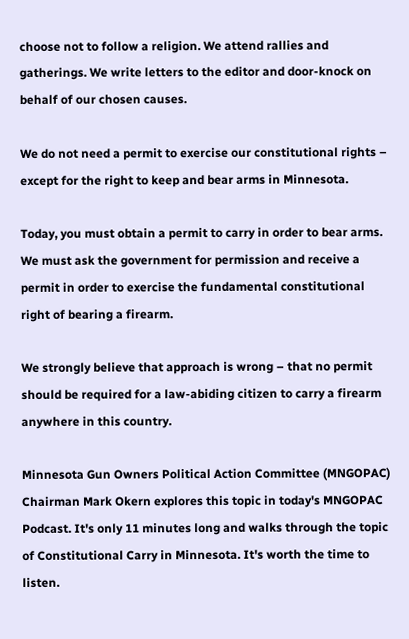choose not to follow a religion. We attend rallies and gatherings. We write letters to the editor and door-knock on behalf of our chosen causes.

We do not need a permit to exercise our constitutional rights – except for the right to keep and bear arms in Minnesota.

Today, you must obtain a permit to carry in order to bear arms. We must ask the government for permission and receive a permit in order to exercise the fundamental constitutional right of bearing a firearm.

We strongly believe that approach is wrong – that no permit should be required for a law-abiding citizen to carry a firearm anywhere in this country.

Minnesota Gun Owners Political Action Committee (MNGOPAC) Chairman Mark Okern explores this topic in today's MNGOPAC Podcast. It's only 11 minutes long and walks through the topic of Constitutional Carry in Minnesota. It's worth the time to listen.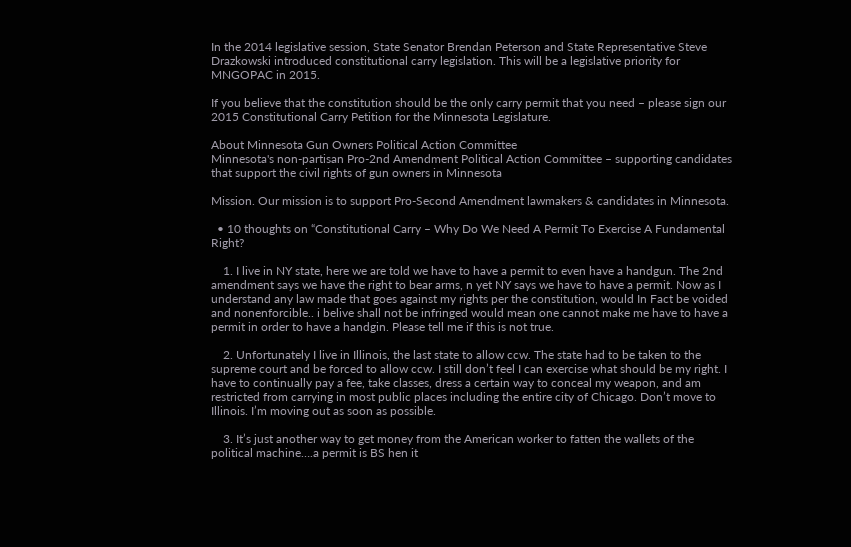In the 2014 legislative session, State Senator Brendan Peterson and State Representative Steve Drazkowski introduced constitutional carry legislation. This will be a legislative priority for MNGOPAC in 2015.

If you believe that the constitution should be the only carry permit that you need – please sign our 2015 Constitutional Carry Petition for the Minnesota Legislature.

About Minnesota Gun Owners Political Action Committee
Minnesota's non-partisan Pro-2nd Amendment Political Action Committee – supporting candidates that support the civil rights of gun owners in Minnesota

Mission. Our mission is to support Pro-Second Amendment lawmakers & candidates in Minnesota.

  • 10 thoughts on “Constitutional Carry – Why Do We Need A Permit To Exercise A Fundamental Right?

    1. I live in NY state, here we are told we have to have a permit to even have a handgun. The 2nd amendment says we have the right to bear arms, n yet NY says we have to have a permit. Now as I understand any law made that goes against my rights per the constitution, would In Fact be voided and nonenforcible.. i belive shall not be infringed would mean one cannot make me have to have a permit in order to have a handgin. Please tell me if this is not true.

    2. Unfortunately I live in Illinois, the last state to allow ccw. The state had to be taken to the supreme court and be forced to allow ccw. I still don’t feel I can exercise what should be my right. I have to continually pay a fee, take classes, dress a certain way to conceal my weapon, and am restricted from carrying in most public places including the entire city of Chicago. Don’t move to Illinois. I’m moving out as soon as possible.

    3. It’s just another way to get money from the American worker to fatten the wallets of the political machine….a permit is BS hen it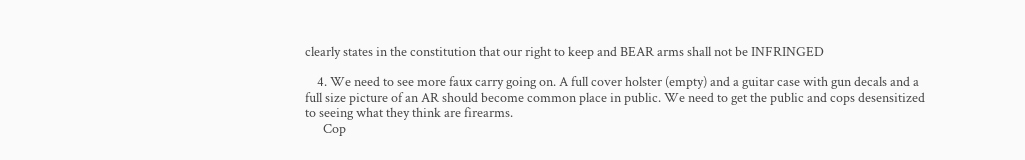clearly states in the constitution that our right to keep and BEAR arms shall not be INFRINGED

    4. We need to see more faux carry going on. A full cover holster (empty) and a guitar case with gun decals and a full size picture of an AR should become common place in public. We need to get the public and cops desensitized to seeing what they think are firearms.
      Cop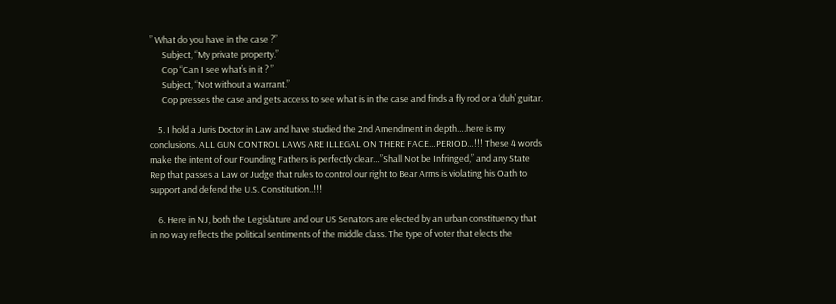” What do you have in the case ?”
      Subject, “My private property.”
      Cop “Can I see what’s in it ? ”
      Subject, “Not without a warrant.”
      Cop presses the case and gets access to see what is in the case and finds a fly rod or a ‘duh’ guitar.

    5. I hold a Juris Doctor in Law and have studied the 2nd Amendment in depth….here is my conclusions. ALL GUN CONTROL LAWS ARE ILLEGAL ON THERE FACE…PERIOD…!!! These 4 words make the intent of our Founding Fathers is perfectly clear…”Shall Not be Infringed,” and any State Rep that passes a Law or Judge that rules to control our right to Bear Arms is violating his Oath to support and defend the U.S. Constitution..!!!

    6. Here in NJ, both the Legislature and our US Senators are elected by an urban constituency that in no way reflects the political sentiments of the middle class. The type of voter that elects the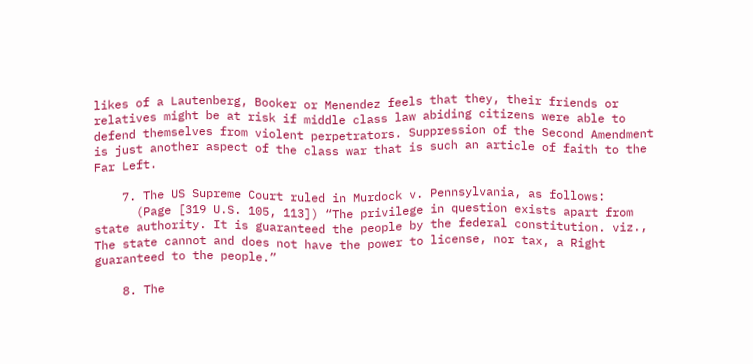likes of a Lautenberg, Booker or Menendez feels that they, their friends or relatives might be at risk if middle class law abiding citizens were able to defend themselves from violent perpetrators. Suppression of the Second Amendment is just another aspect of the class war that is such an article of faith to the Far Left.

    7. The US Supreme Court ruled in Murdock v. Pennsylvania, as follows:
      (Page [319 U.S. 105, 113]) “The privilege in question exists apart from state authority. It is guaranteed the people by the federal constitution. viz., The state cannot and does not have the power to license, nor tax, a Right guaranteed to the people.”

    8. The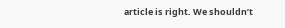article is right. We shouldn’t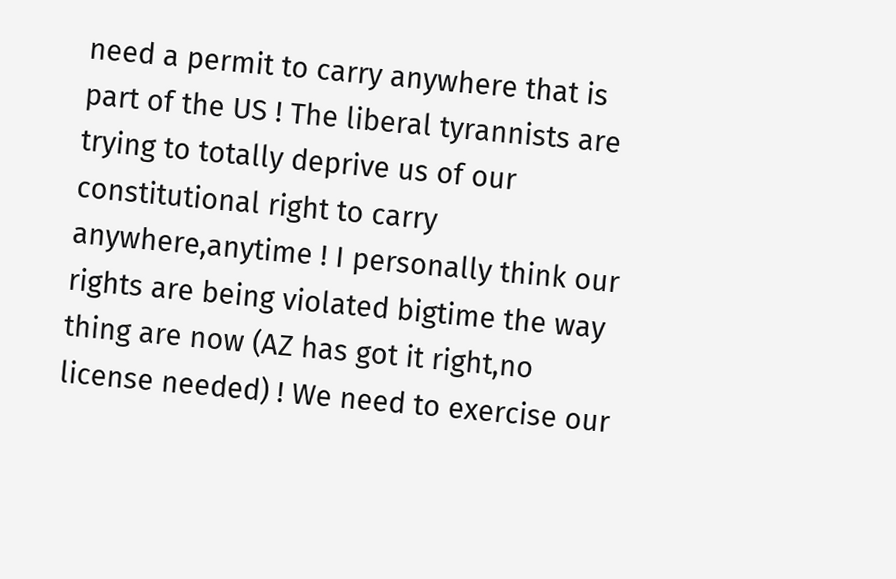need a permit to carry anywhere that is part of the US ! The liberal tyrannists are trying to totally deprive us of our constitutional right to carry anywhere,anytime ! I personally think our rights are being violated bigtime the way thing are now (AZ has got it right,no license needed) ! We need to exercise our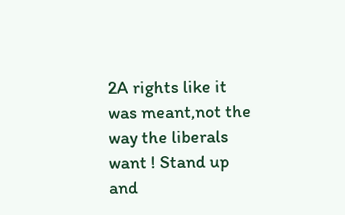2A rights like it was meant,not the way the liberals want ! Stand up and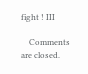fight ! III

    Comments are closed.